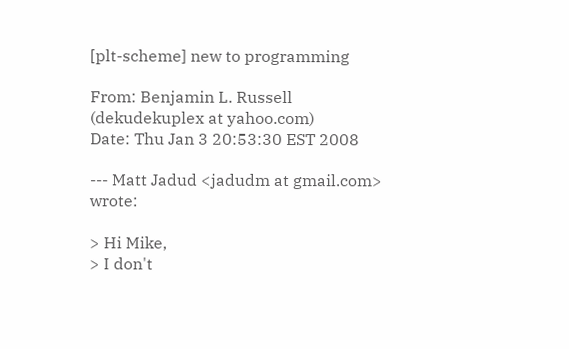[plt-scheme] new to programming

From: Benjamin L. Russell (dekudekuplex at yahoo.com)
Date: Thu Jan 3 20:53:30 EST 2008

--- Matt Jadud <jadudm at gmail.com> wrote:

> Hi Mike,
> I don't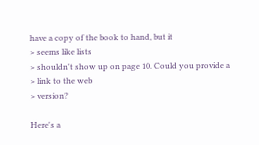have a copy of the book to hand, but it
> seems like lists
> shouldn't show up on page 10. Could you provide a
> link to the web
> version?

Here's a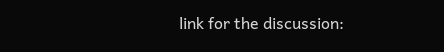link for the discussion: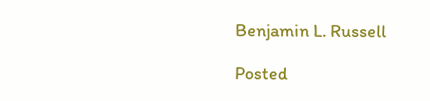Benjamin L. Russell

Posted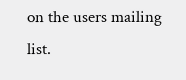on the users mailing list.